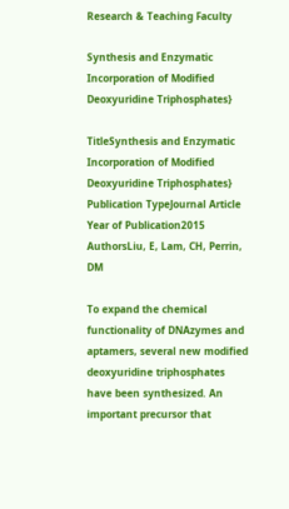Research & Teaching Faculty

Synthesis and Enzymatic Incorporation of Modified Deoxyuridine Triphosphates}

TitleSynthesis and Enzymatic Incorporation of Modified Deoxyuridine Triphosphates}
Publication TypeJournal Article
Year of Publication2015
AuthorsLiu, E, Lam, CH, Perrin, DM

To expand the chemical functionality of DNAzymes and aptamers, several new modified deoxyuridine triphosphates have been synthesized. An important precursor that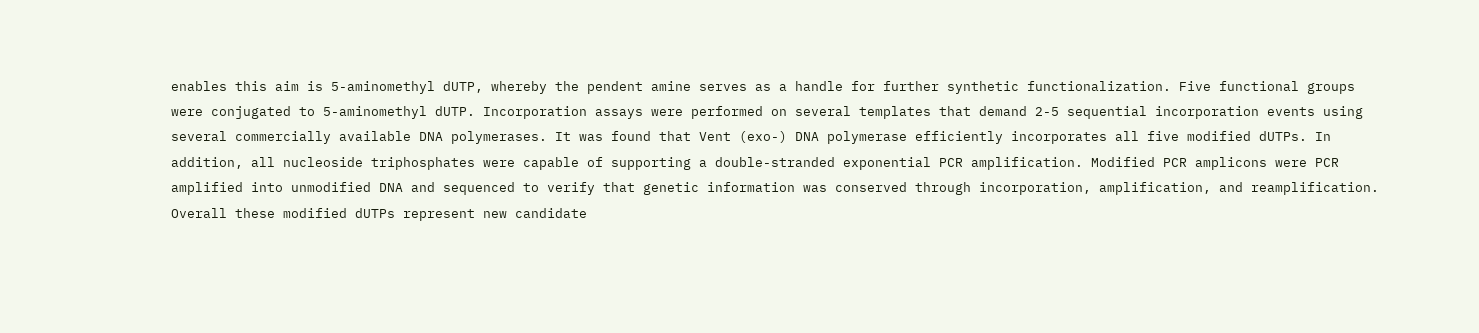enables this aim is 5-aminomethyl dUTP, whereby the pendent amine serves as a handle for further synthetic functionalization. Five functional groups were conjugated to 5-aminomethyl dUTP. Incorporation assays were performed on several templates that demand 2-5 sequential incorporation events using several commercially available DNA polymerases. It was found that Vent (exo-) DNA polymerase efficiently incorporates all five modified dUTPs. In addition, all nucleoside triphosphates were capable of supporting a double-stranded exponential PCR amplification. Modified PCR amplicons were PCR amplified into unmodified DNA and sequenced to verify that genetic information was conserved through incorporation, amplification, and reamplification. Overall these modified dUTPs represent new candidate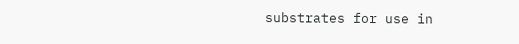substrates for use in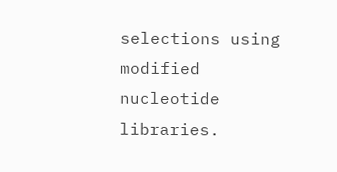selections using modified nucleotide libraries.